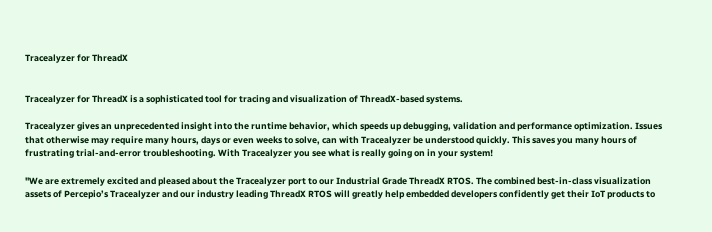Tracealyzer for ThreadX


Tracealyzer for ThreadX is a sophisticated tool for tracing and visualization of ThreadX-based systems.

Tracealyzer gives an unprecedented insight into the runtime behavior, which speeds up debugging, validation and performance optimization. Issues that otherwise may require many hours, days or even weeks to solve, can with Tracealyzer be understood quickly. This saves you many hours of frustrating trial-and-error troubleshooting. With Tracealyzer you see what is really going on in your system!

"We are extremely excited and pleased about the Tracealyzer port to our Industrial Grade ThreadX RTOS. The combined best-in-class visualization assets of Percepio’s Tracealyzer and our industry leading ThreadX RTOS will greatly help embedded developers confidently get their IoT products to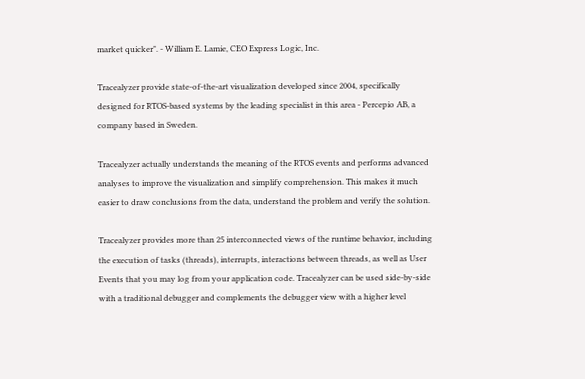market quicker". - William E. Lamie, CEO Express Logic, Inc.

Tracealyzer provide state-of-the-art visualization developed since 2004, specifically designed for RTOS-based systems by the leading specialist in this area - Percepio AB, a company based in Sweden.

Tracealyzer actually understands the meaning of the RTOS events and performs advanced analyses to improve the visualization and simplify comprehension. This makes it much easier to draw conclusions from the data, understand the problem and verify the solution.

Tracealyzer provides more than 25 interconnected views of the runtime behavior, including the execution of tasks (threads), interrupts, interactions between threads, as well as User Events that you may log from your application code. Tracealyzer can be used side-by-side with a traditional debugger and complements the debugger view with a higher level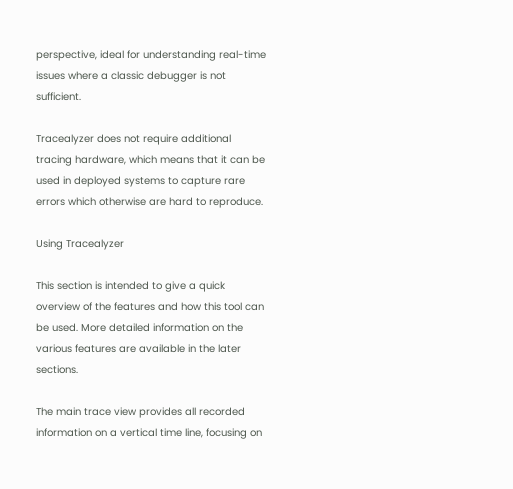perspective, ideal for understanding real-time issues where a classic debugger is not sufficient.

Tracealyzer does not require additional tracing hardware, which means that it can be used in deployed systems to capture rare errors which otherwise are hard to reproduce.

Using Tracealyzer

This section is intended to give a quick overview of the features and how this tool can be used. More detailed information on the various features are available in the later sections.

The main trace view provides all recorded information on a vertical time line, focusing on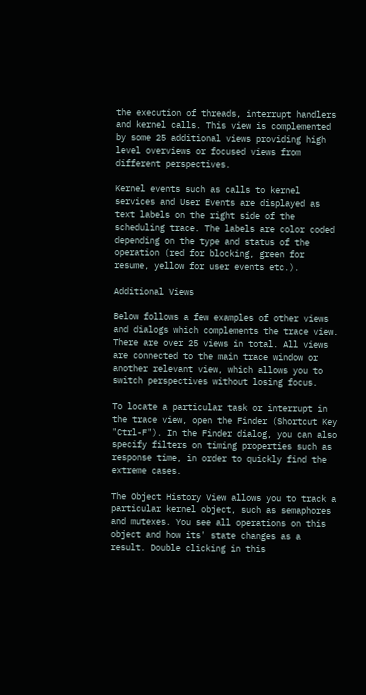the execution of threads, interrupt handlers and kernel calls. This view is complemented by some 25 additional views providing high level overviews or focused views from different perspectives.

Kernel events such as calls to kernel services and User Events are displayed as text labels on the right side of the scheduling trace. The labels are color coded depending on the type and status of the operation (red for blocking, green for resume, yellow for user events etc.).

Additional Views

Below follows a few examples of other views and dialogs which complements the trace view. There are over 25 views in total. All views are connected to the main trace window or another relevant view, which allows you to switch perspectives without losing focus.

To locate a particular task or interrupt in the trace view, open the Finder (Shortcut Key "Ctrl-F"). In the Finder dialog, you can also specify filters on timing properties such as response time, in order to quickly find the extreme cases.

The Object History View allows you to track a particular kernel object, such as semaphores and mutexes. You see all operations on this object and how its' state changes as a result. Double clicking in this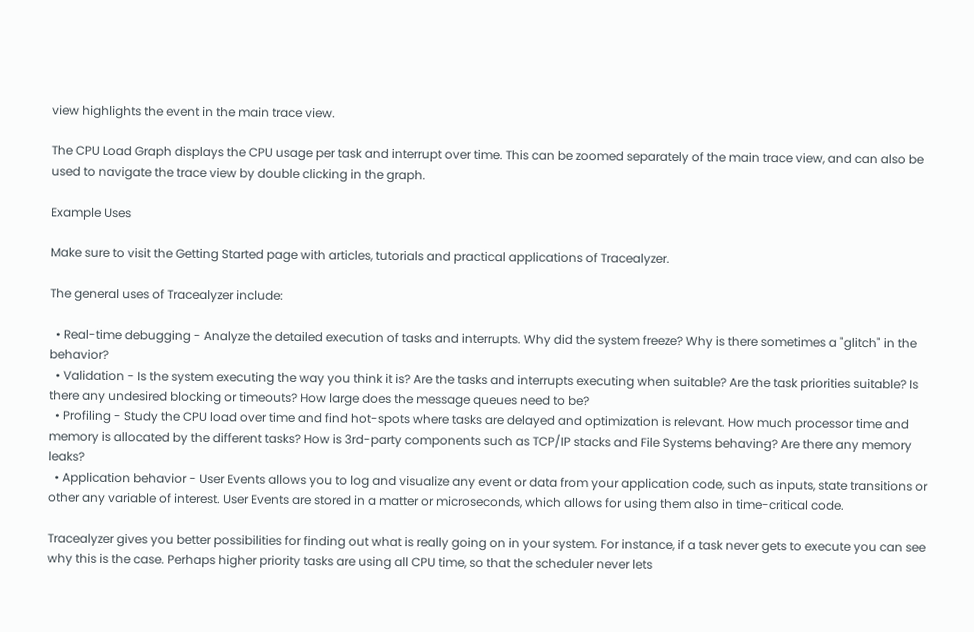view highlights the event in the main trace view.

The CPU Load Graph displays the CPU usage per task and interrupt over time. This can be zoomed separately of the main trace view, and can also be used to navigate the trace view by double clicking in the graph.

Example Uses

Make sure to visit the Getting Started page with articles, tutorials and practical applications of Tracealyzer.

The general uses of Tracealyzer include:

  • Real-time debugging - Analyze the detailed execution of tasks and interrupts. Why did the system freeze? Why is there sometimes a "glitch" in the behavior?
  • Validation - Is the system executing the way you think it is? Are the tasks and interrupts executing when suitable? Are the task priorities suitable? Is there any undesired blocking or timeouts? How large does the message queues need to be?
  • Profiling - Study the CPU load over time and find hot-spots where tasks are delayed and optimization is relevant. How much processor time and memory is allocated by the different tasks? How is 3rd-party components such as TCP/IP stacks and File Systems behaving? Are there any memory leaks?
  • Application behavior - User Events allows you to log and visualize any event or data from your application code, such as inputs, state transitions or other any variable of interest. User Events are stored in a matter or microseconds, which allows for using them also in time-critical code.

Tracealyzer gives you better possibilities for finding out what is really going on in your system. For instance, if a task never gets to execute you can see why this is the case. Perhaps higher priority tasks are using all CPU time, so that the scheduler never lets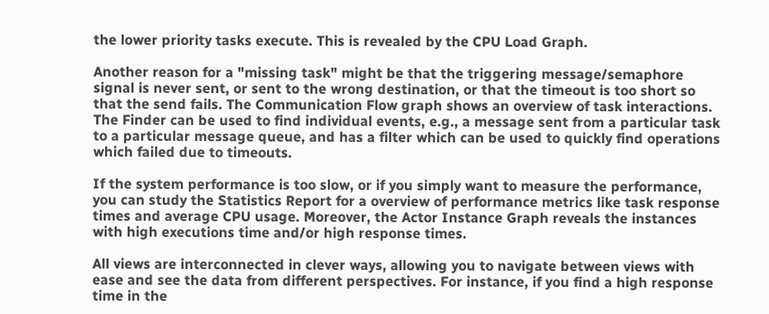the lower priority tasks execute. This is revealed by the CPU Load Graph.

Another reason for a "missing task" might be that the triggering message/semaphore signal is never sent, or sent to the wrong destination, or that the timeout is too short so that the send fails. The Communication Flow graph shows an overview of task interactions. The Finder can be used to find individual events, e.g., a message sent from a particular task to a particular message queue, and has a filter which can be used to quickly find operations which failed due to timeouts.

If the system performance is too slow, or if you simply want to measure the performance, you can study the Statistics Report for a overview of performance metrics like task response times and average CPU usage. Moreover, the Actor Instance Graph reveals the instances with high executions time and/or high response times.

All views are interconnected in clever ways, allowing you to navigate between views with ease and see the data from different perspectives. For instance, if you find a high response time in the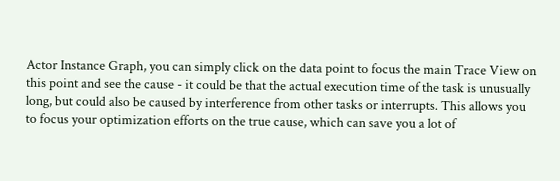Actor Instance Graph, you can simply click on the data point to focus the main Trace View on this point and see the cause - it could be that the actual execution time of the task is unusually long, but could also be caused by interference from other tasks or interrupts. This allows you to focus your optimization efforts on the true cause, which can save you a lot of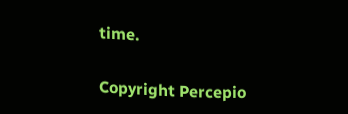time.

Copyright Percepio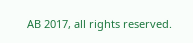AB 2017, all rights reserved.